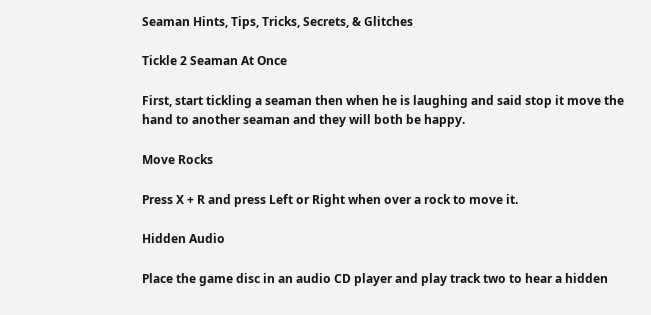Seaman Hints, Tips, Tricks, Secrets, & Glitches

Tickle 2 Seaman At Once

First, start tickling a seaman then when he is laughing and said stop it move the hand to another seaman and they will both be happy.

Move Rocks

Press X + R and press Left or Right when over a rock to move it.

Hidden Audio

Place the game disc in an audio CD player and play track two to hear a hidden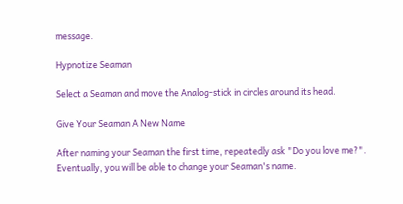message.

Hypnotize Seaman

Select a Seaman and move the Analog-stick in circles around its head.

Give Your Seaman A New Name

After naming your Seaman the first time, repeatedly ask "Do you love me?". Eventually, you will be able to change your Seaman's name.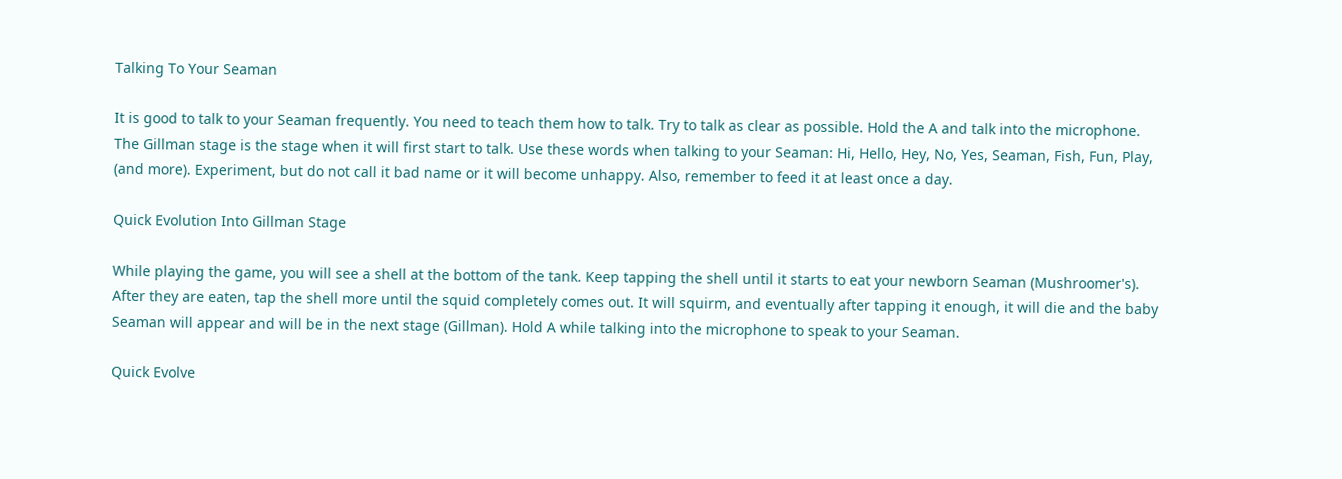Talking To Your Seaman

It is good to talk to your Seaman frequently. You need to teach them how to talk. Try to talk as clear as possible. Hold the A and talk into the microphone. The Gillman stage is the stage when it will first start to talk. Use these words when talking to your Seaman: Hi, Hello, Hey, No, Yes, Seaman, Fish, Fun, Play, (and more). Experiment, but do not call it bad name or it will become unhappy. Also, remember to feed it at least once a day.

Quick Evolution Into Gillman Stage

While playing the game, you will see a shell at the bottom of the tank. Keep tapping the shell until it starts to eat your newborn Seaman (Mushroomer's). After they are eaten, tap the shell more until the squid completely comes out. It will squirm, and eventually after tapping it enough, it will die and the baby Seaman will appear and will be in the next stage (Gillman). Hold A while talking into the microphone to speak to your Seaman.

Quick Evolve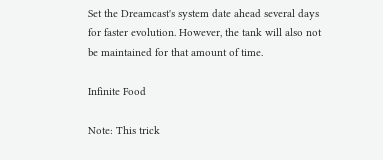Set the Dreamcast's system date ahead several days for faster evolution. However, the tank will also not be maintained for that amount of time.

Infinite Food

Note: This trick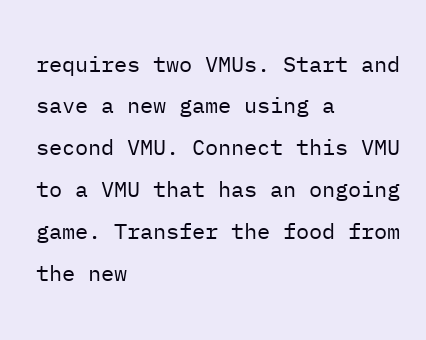requires two VMUs. Start and save a new game using a second VMU. Connect this VMU to a VMU that has an ongoing game. Transfer the food from the new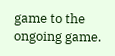game to the ongoing game.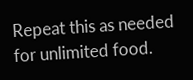Repeat this as needed for unlimited food.